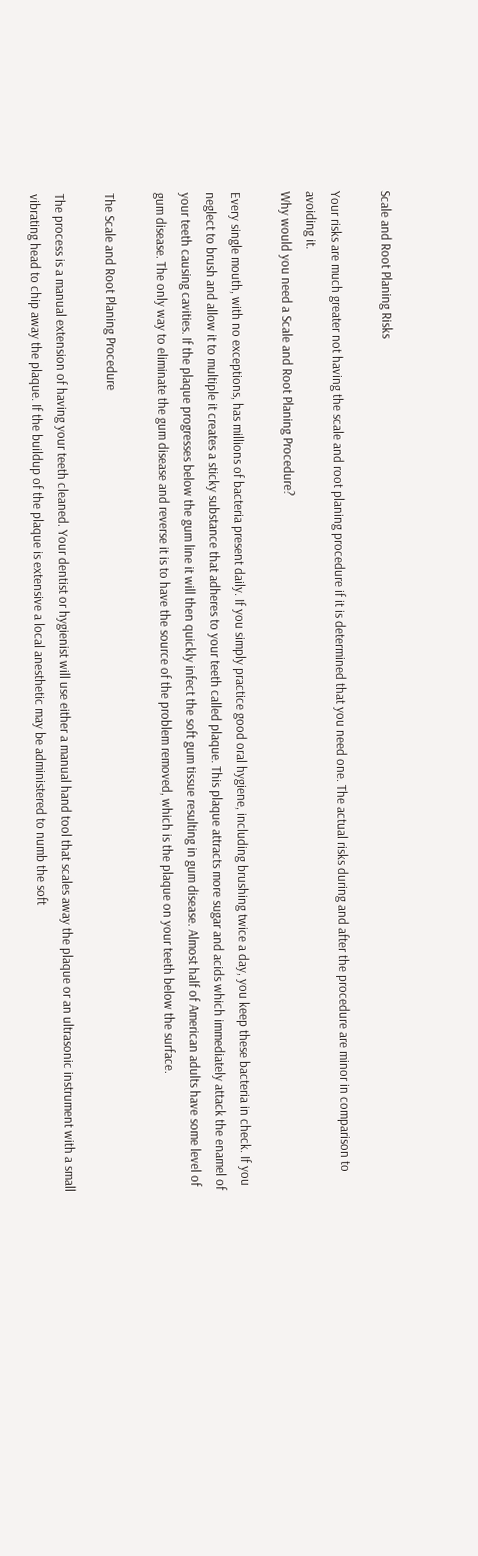Scale and Root Planing Risks

Your risks are much greater not having the scale and root planing procedure if it is determined that you need one. The actual risks during and after the procedure are minor in comparison to avoiding it.
Why would you need a Scale and Root Planing Procedure?

Every single mouth, with no exceptions, has millions of bacteria present daily. If you simply practice good oral hygiene, including brushing twice a day, you keep these bacteria in check. If you neglect to brush and allow it to multiple it creates a sticky substance that adheres to your teeth called plaque. This plaque attracts more sugar and acids which immediately attack the enamel of your teeth causing cavities. If the plaque progresses below the gum line it will then quickly infect the soft gum tissue resulting in gum disease. Almost half of American adults have some level of gum disease. The only way to eliminate the gum disease and reverse it is to have the source of the problem removed, which is the plaque on your teeth below the surface.

The Scale and Root Planing Procedure

The process is a manual extension of having your teeth cleaned. Your dentist or hygienist will use either a manual hand tool that scales away the plaque or an ultrasonic instrument with a small vibrating head to chip away the plaque. If the buildup of the plaque is extensive a local anesthetic may be administered to numb the soft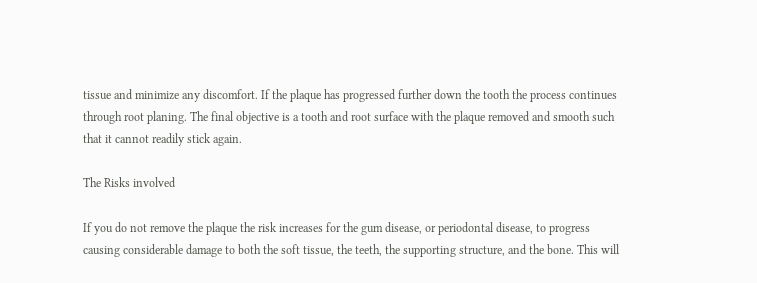tissue and minimize any discomfort. If the plaque has progressed further down the tooth the process continues through root planing. The final objective is a tooth and root surface with the plaque removed and smooth such that it cannot readily stick again.

The Risks involved

If you do not remove the plaque the risk increases for the gum disease, or periodontal disease, to progress causing considerable damage to both the soft tissue, the teeth, the supporting structure, and the bone. This will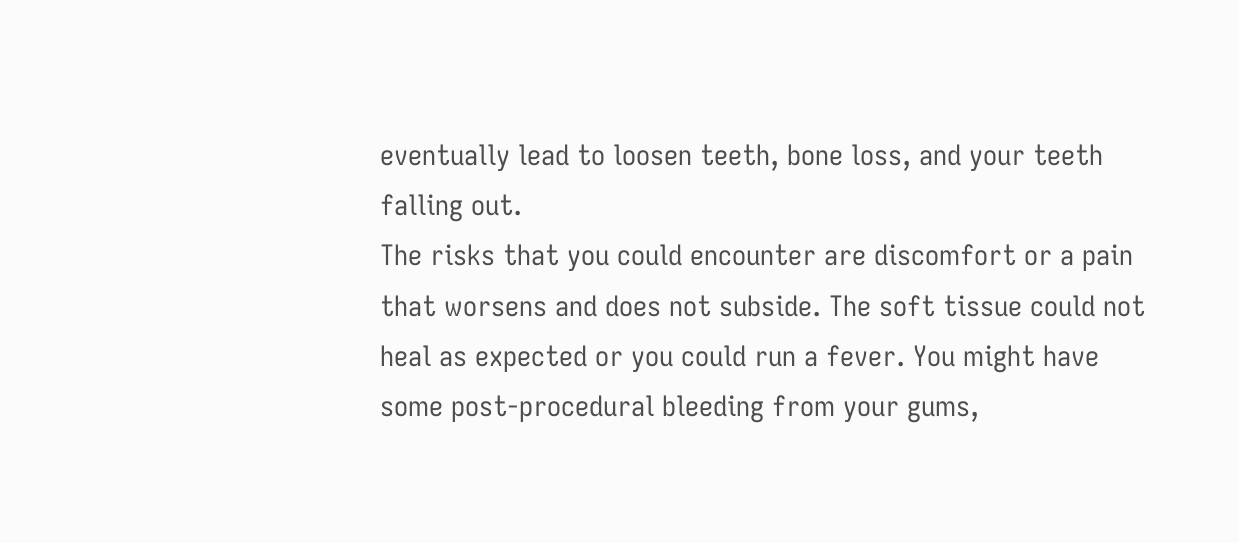eventually lead to loosen teeth, bone loss, and your teeth falling out.
The risks that you could encounter are discomfort or a pain that worsens and does not subside. The soft tissue could not heal as expected or you could run a fever. You might have some post-procedural bleeding from your gums,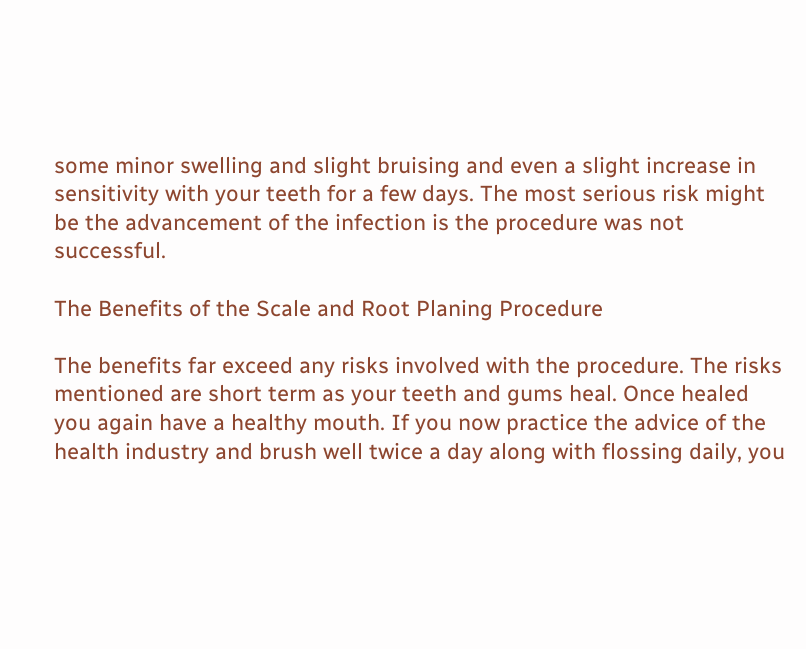some minor swelling and slight bruising and even a slight increase in sensitivity with your teeth for a few days. The most serious risk might be the advancement of the infection is the procedure was not successful.

The Benefits of the Scale and Root Planing Procedure

The benefits far exceed any risks involved with the procedure. The risks mentioned are short term as your teeth and gums heal. Once healed you again have a healthy mouth. If you now practice the advice of the health industry and brush well twice a day along with flossing daily, you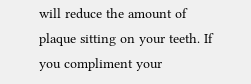will reduce the amount of plaque sitting on your teeth. If you compliment your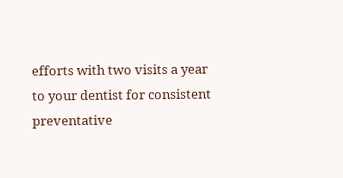efforts with two visits a year to your dentist for consistent preventative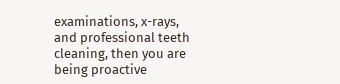examinations, x-rays, and professional teeth cleaning, then you are being proactive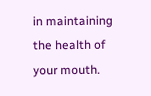in maintaining the health of your mouth.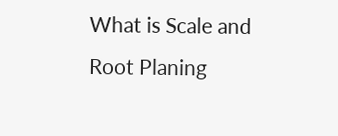What is Scale and Root Planing